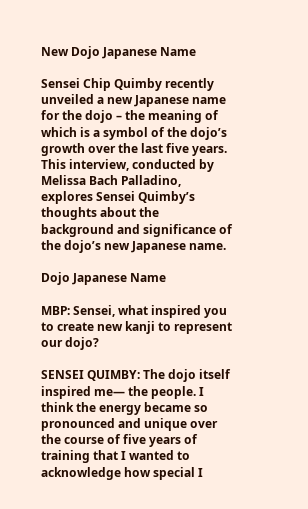New Dojo Japanese Name

Sensei Chip Quimby recently unveiled a new Japanese name for the dojo – the meaning of which is a symbol of the dojo’s growth over the last five years. This interview, conducted by Melissa Bach Palladino, explores Sensei Quimby’s thoughts about the background and significance of the dojo’s new Japanese name.

Dojo Japanese Name

MBP: Sensei, what inspired you to create new kanji to represent our dojo?

SENSEI QUIMBY: The dojo itself inspired me— the people. I think the energy became so pronounced and unique over the course of five years of training that I wanted to acknowledge how special I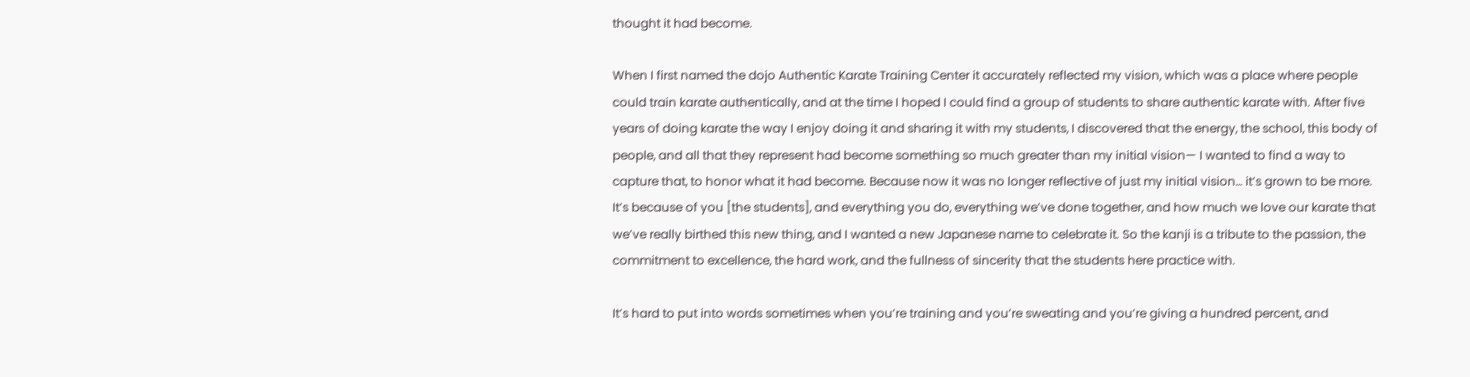thought it had become.

When I first named the dojo Authentic Karate Training Center it accurately reflected my vision, which was a place where people could train karate authentically, and at the time I hoped I could find a group of students to share authentic karate with. After five years of doing karate the way I enjoy doing it and sharing it with my students, I discovered that the energy, the school, this body of people, and all that they represent had become something so much greater than my initial vision— I wanted to find a way to capture that, to honor what it had become. Because now it was no longer reflective of just my initial vision… it’s grown to be more. It’s because of you [the students], and everything you do, everything we’ve done together, and how much we love our karate that we’ve really birthed this new thing, and I wanted a new Japanese name to celebrate it. So the kanji is a tribute to the passion, the commitment to excellence, the hard work, and the fullness of sincerity that the students here practice with.

It’s hard to put into words sometimes when you’re training and you’re sweating and you’re giving a hundred percent, and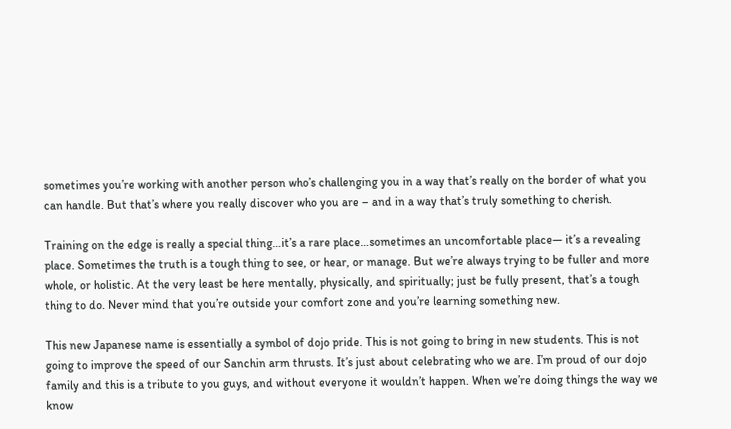sometimes you’re working with another person who’s challenging you in a way that’s really on the border of what you can handle. But that’s where you really discover who you are – and in a way that’s truly something to cherish.

Training on the edge is really a special thing…it’s a rare place…sometimes an uncomfortable place— it’s a revealing place. Sometimes the truth is a tough thing to see, or hear, or manage. But we’re always trying to be fuller and more whole, or holistic. At the very least be here mentally, physically, and spiritually; just be fully present, that’s a tough thing to do. Never mind that you’re outside your comfort zone and you’re learning something new.

This new Japanese name is essentially a symbol of dojo pride. This is not going to bring in new students. This is not going to improve the speed of our Sanchin arm thrusts. It’s just about celebrating who we are. I’m proud of our dojo family and this is a tribute to you guys, and without everyone it wouldn’t happen. When we’re doing things the way we know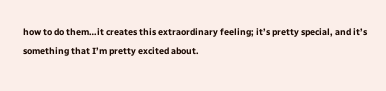how to do them…it creates this extraordinary feeling; it’s pretty special, and it’s something that I’m pretty excited about.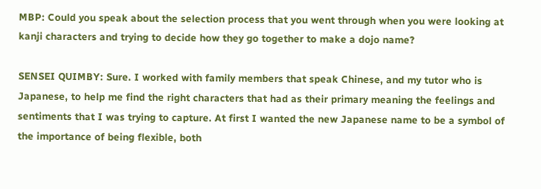MBP: Could you speak about the selection process that you went through when you were looking at kanji characters and trying to decide how they go together to make a dojo name?

SENSEI QUIMBY: Sure. I worked with family members that speak Chinese, and my tutor who is Japanese, to help me find the right characters that had as their primary meaning the feelings and sentiments that I was trying to capture. At first I wanted the new Japanese name to be a symbol of the importance of being flexible, both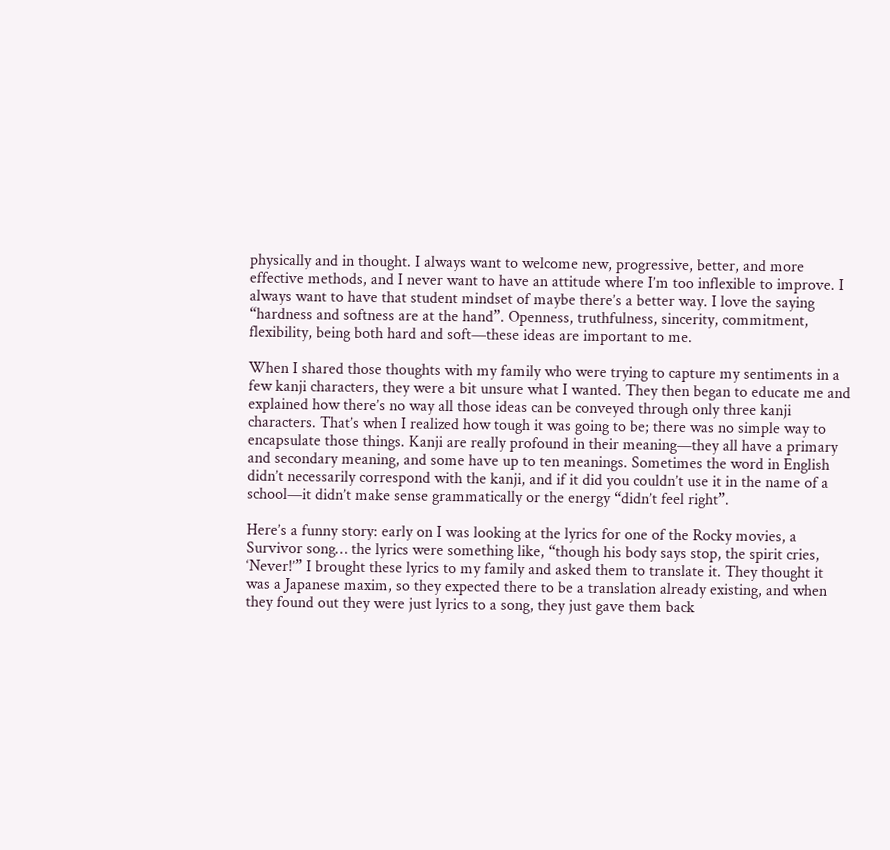physically and in thought. I always want to welcome new, progressive, better, and more effective methods, and I never want to have an attitude where I’m too inflexible to improve. I always want to have that student mindset of maybe there’s a better way. I love the saying “hardness and softness are at the hand”. Openness, truthfulness, sincerity, commitment, flexibility, being both hard and soft—these ideas are important to me.

When I shared those thoughts with my family who were trying to capture my sentiments in a few kanji characters, they were a bit unsure what I wanted. They then began to educate me and explained how there’s no way all those ideas can be conveyed through only three kanji characters. That’s when I realized how tough it was going to be; there was no simple way to encapsulate those things. Kanji are really profound in their meaning—they all have a primary and secondary meaning, and some have up to ten meanings. Sometimes the word in English didn’t necessarily correspond with the kanji, and if it did you couldn’t use it in the name of a school—it didn’t make sense grammatically or the energy “didn’t feel right”.

Here’s a funny story: early on I was looking at the lyrics for one of the Rocky movies, a Survivor song… the lyrics were something like, “though his body says stop, the spirit cries, ‘Never!’” I brought these lyrics to my family and asked them to translate it. They thought it was a Japanese maxim, so they expected there to be a translation already existing, and when they found out they were just lyrics to a song, they just gave them back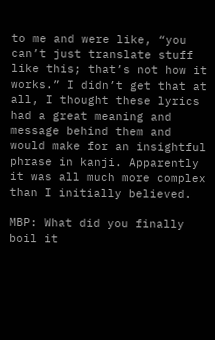to me and were like, “you can’t just translate stuff like this; that’s not how it works.” I didn’t get that at all, I thought these lyrics had a great meaning and message behind them and would make for an insightful phrase in kanji. Apparently it was all much more complex than I initially believed.

MBP: What did you finally boil it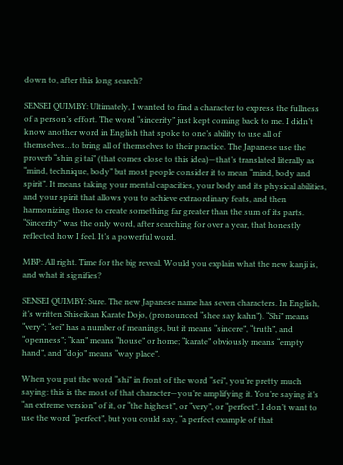down to, after this long search?

SENSEI QUIMBY: Ultimately, I wanted to find a character to express the fullness of a person’s effort. The word “sincerity” just kept coming back to me. I didn’t know another word in English that spoke to one’s ability to use all of themselves…to bring all of themselves to their practice. The Japanese use the proverb “shin gi tai” (that comes close to this idea)—that’s translated literally as “mind, technique, body” but most people consider it to mean “mind, body and spirit”. It means taking your mental capacities, your body and its physical abilities, and your spirit that allows you to achieve extraordinary feats, and then harmonizing those to create something far greater than the sum of its parts. “Sincerity” was the only word, after searching for over a year, that honestly reflected how I feel. It’s a powerful word.

MBP: All right. Time for the big reveal. Would you explain what the new kanji is, and what it signifies?

SENSEI QUIMBY: Sure. The new Japanese name has seven characters. In English, it’s written Shiseikan Karate Dojo, (pronounced “shee say kahn”). “Shi” means “very”; “sei” has a number of meanings, but it means “sincere”, “truth”, and “openness”; “kan” means “house” or home; “karate” obviously means “empty hand”, and “dojo” means “way place”.

When you put the word “shi” in front of the word “sei”, you’re pretty much saying: this is the most of that character—you’re amplifying it. You’re saying it’s “an extreme version” of it, or “the highest”, or “very”, or “perfect”. I don’t want to use the word “perfect”, but you could say, “a perfect example of that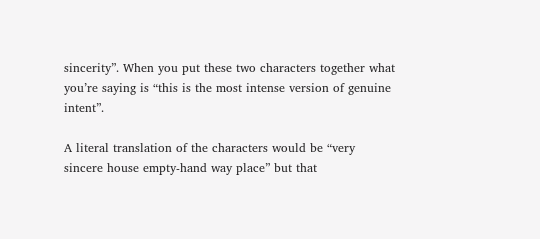sincerity”. When you put these two characters together what you’re saying is “this is the most intense version of genuine intent”.

A literal translation of the characters would be “very sincere house empty-hand way place” but that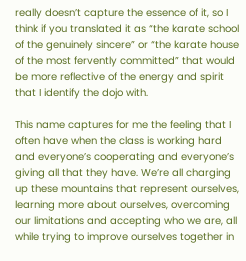really doesn’t capture the essence of it, so I think if you translated it as “the karate school of the genuinely sincere” or “the karate house of the most fervently committed” that would be more reflective of the energy and spirit that I identify the dojo with.

This name captures for me the feeling that I often have when the class is working hard and everyone’s cooperating and everyone’s giving all that they have. We’re all charging up these mountains that represent ourselves, learning more about ourselves, overcoming our limitations and accepting who we are, all while trying to improve ourselves together in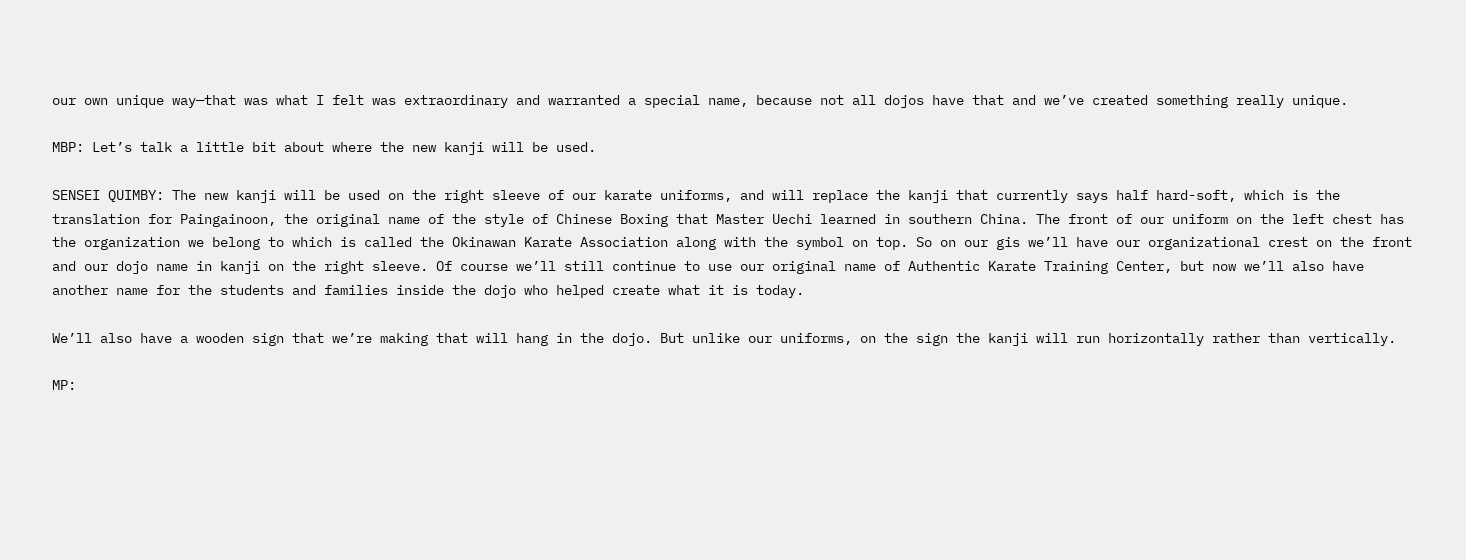our own unique way—that was what I felt was extraordinary and warranted a special name, because not all dojos have that and we’ve created something really unique.

MBP: Let’s talk a little bit about where the new kanji will be used.

SENSEI QUIMBY: The new kanji will be used on the right sleeve of our karate uniforms, and will replace the kanji that currently says half hard-soft, which is the translation for Paingainoon, the original name of the style of Chinese Boxing that Master Uechi learned in southern China. The front of our uniform on the left chest has the organization we belong to which is called the Okinawan Karate Association along with the symbol on top. So on our gis we’ll have our organizational crest on the front and our dojo name in kanji on the right sleeve. Of course we’ll still continue to use our original name of Authentic Karate Training Center, but now we’ll also have another name for the students and families inside the dojo who helped create what it is today.

We’ll also have a wooden sign that we’re making that will hang in the dojo. But unlike our uniforms, on the sign the kanji will run horizontally rather than vertically.

MP: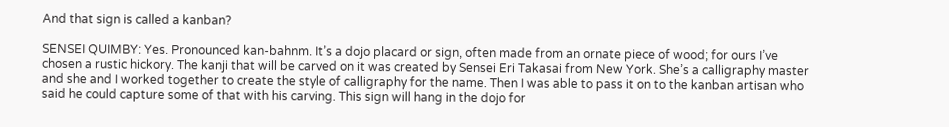And that sign is called a kanban?

SENSEI QUIMBY: Yes. Pronounced kan-bahnm. It’s a dojo placard or sign, often made from an ornate piece of wood; for ours I’ve chosen a rustic hickory. The kanji that will be carved on it was created by Sensei Eri Takasai from New York. She’s a calligraphy master and she and I worked together to create the style of calligraphy for the name. Then I was able to pass it on to the kanban artisan who said he could capture some of that with his carving. This sign will hang in the dojo for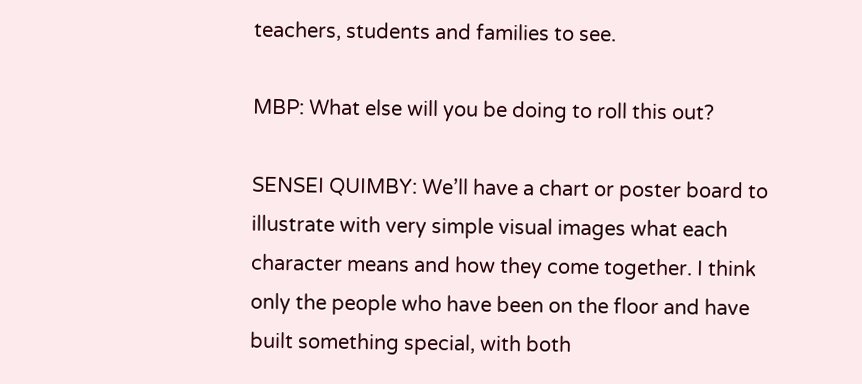teachers, students and families to see.

MBP: What else will you be doing to roll this out?

SENSEI QUIMBY: We’ll have a chart or poster board to illustrate with very simple visual images what each character means and how they come together. I think only the people who have been on the floor and have built something special, with both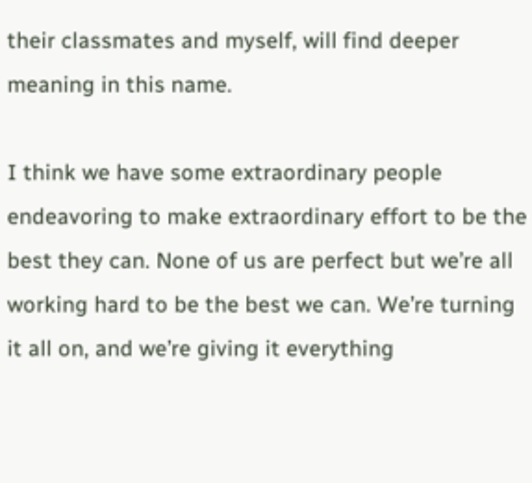their classmates and myself, will find deeper meaning in this name.

I think we have some extraordinary people endeavoring to make extraordinary effort to be the best they can. None of us are perfect but we’re all working hard to be the best we can. We’re turning it all on, and we’re giving it everything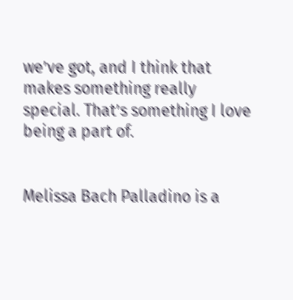we’ve got, and I think that makes something really special. That’s something I love being a part of.


Melissa Bach Palladino is a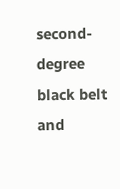second-degree black belt and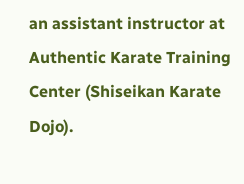an assistant instructor at Authentic Karate Training Center (Shiseikan Karate Dojo).